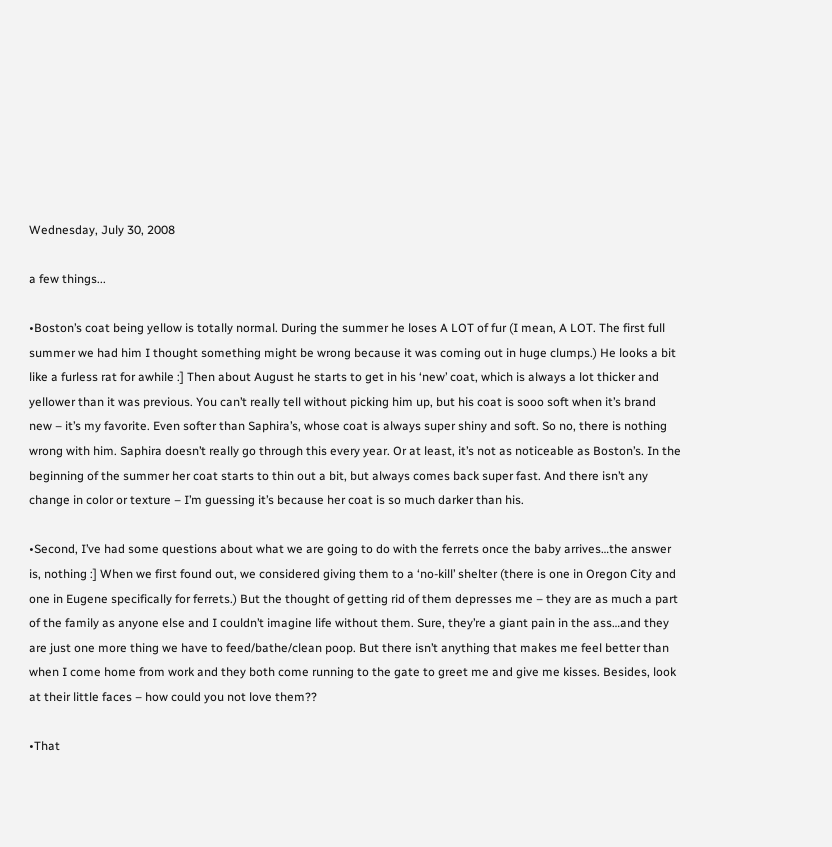Wednesday, July 30, 2008

a few things...

•Boston’s coat being yellow is totally normal. During the summer he loses A LOT of fur (I mean, A LOT. The first full summer we had him I thought something might be wrong because it was coming out in huge clumps.) He looks a bit like a furless rat for awhile :] Then about August he starts to get in his ‘new’ coat, which is always a lot thicker and yellower than it was previous. You can’t really tell without picking him up, but his coat is sooo soft when it’s brand new – it’s my favorite. Even softer than Saphira’s, whose coat is always super shiny and soft. So no, there is nothing wrong with him. Saphira doesn’t really go through this every year. Or at least, it’s not as noticeable as Boston’s. In the beginning of the summer her coat starts to thin out a bit, but always comes back super fast. And there isn’t any change in color or texture – I’m guessing it’s because her coat is so much darker than his.

•Second, I’ve had some questions about what we are going to do with the ferrets once the baby arrives…the answer is, nothing :] When we first found out, we considered giving them to a ‘no-kill’ shelter (there is one in Oregon City and one in Eugene specifically for ferrets.) But the thought of getting rid of them depresses me – they are as much a part of the family as anyone else and I couldn’t imagine life without them. Sure, they’re a giant pain in the ass…and they are just one more thing we have to feed/bathe/clean poop. But there isn’t anything that makes me feel better than when I come home from work and they both come running to the gate to greet me and give me kisses. Besides, look at their little faces – how could you not love them??

•That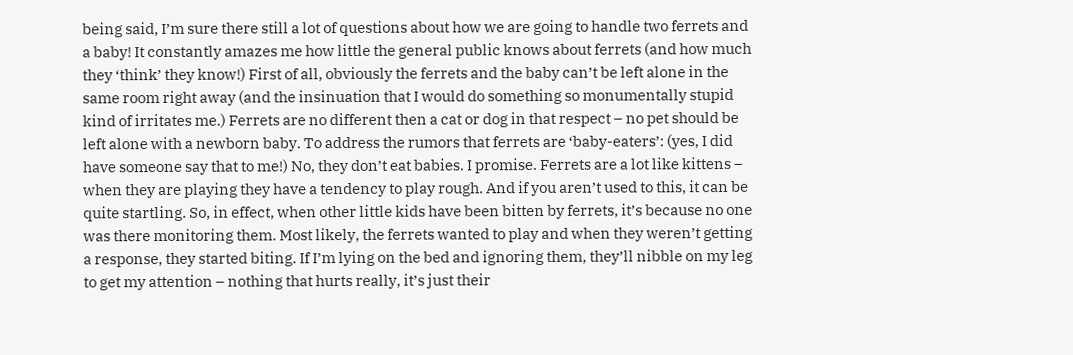being said, I’m sure there still a lot of questions about how we are going to handle two ferrets and a baby! It constantly amazes me how little the general public knows about ferrets (and how much they ‘think’ they know!) First of all, obviously the ferrets and the baby can’t be left alone in the same room right away (and the insinuation that I would do something so monumentally stupid kind of irritates me.) Ferrets are no different then a cat or dog in that respect – no pet should be left alone with a newborn baby. To address the rumors that ferrets are ‘baby-eaters’: (yes, I did have someone say that to me!) No, they don’t eat babies. I promise. Ferrets are a lot like kittens – when they are playing they have a tendency to play rough. And if you aren’t used to this, it can be quite startling. So, in effect, when other little kids have been bitten by ferrets, it’s because no one was there monitoring them. Most likely, the ferrets wanted to play and when they weren’t getting a response, they started biting. If I’m lying on the bed and ignoring them, they’ll nibble on my leg to get my attention – nothing that hurts really, it’s just their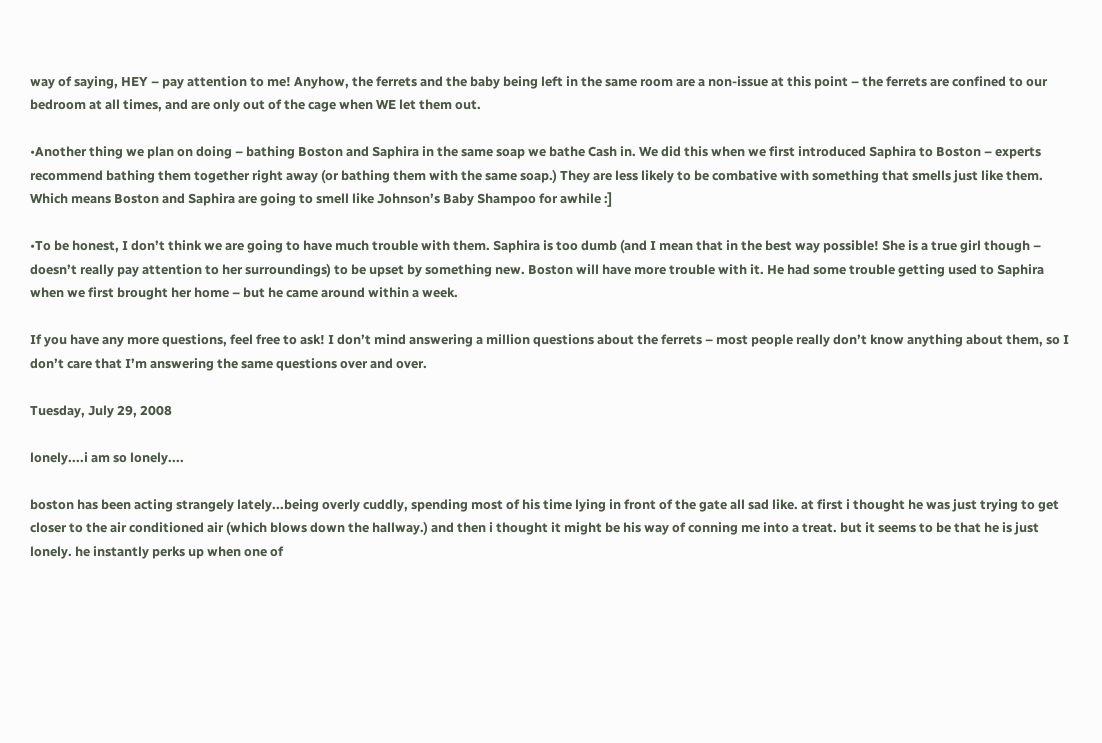way of saying, HEY – pay attention to me! Anyhow, the ferrets and the baby being left in the same room are a non-issue at this point – the ferrets are confined to our bedroom at all times, and are only out of the cage when WE let them out.

•Another thing we plan on doing – bathing Boston and Saphira in the same soap we bathe Cash in. We did this when we first introduced Saphira to Boston – experts recommend bathing them together right away (or bathing them with the same soap.) They are less likely to be combative with something that smells just like them. Which means Boston and Saphira are going to smell like Johnson’s Baby Shampoo for awhile :]

•To be honest, I don’t think we are going to have much trouble with them. Saphira is too dumb (and I mean that in the best way possible! She is a true girl though – doesn’t really pay attention to her surroundings) to be upset by something new. Boston will have more trouble with it. He had some trouble getting used to Saphira when we first brought her home – but he came around within a week.

If you have any more questions, feel free to ask! I don’t mind answering a million questions about the ferrets – most people really don’t know anything about them, so I don’t care that I’m answering the same questions over and over.

Tuesday, July 29, 2008

lonely....i am so lonely....

boston has been acting strangely lately...being overly cuddly, spending most of his time lying in front of the gate all sad like. at first i thought he was just trying to get closer to the air conditioned air (which blows down the hallway.) and then i thought it might be his way of conning me into a treat. but it seems to be that he is just lonely. he instantly perks up when one of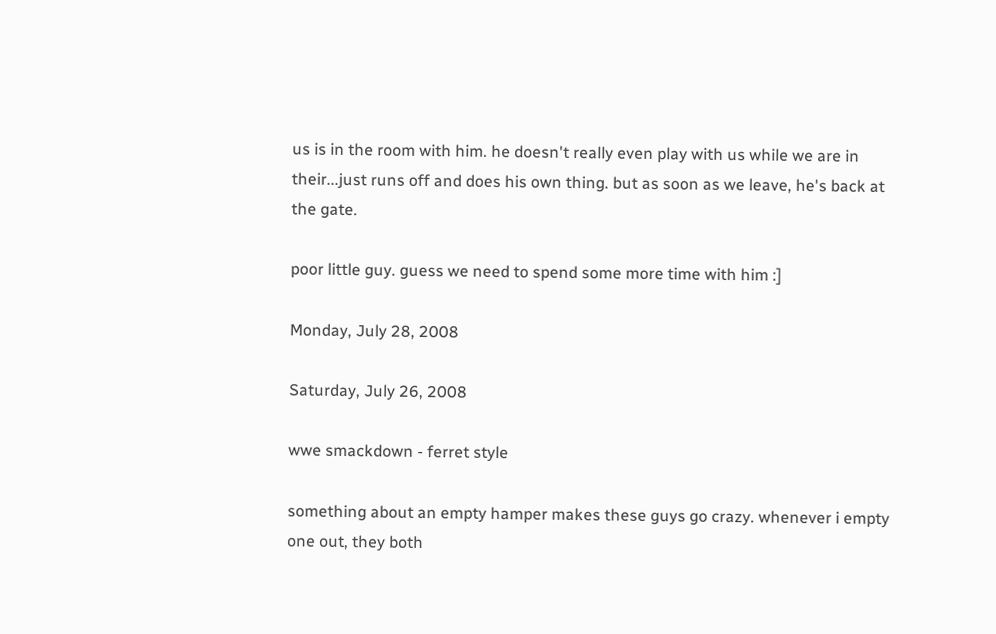us is in the room with him. he doesn't really even play with us while we are in their...just runs off and does his own thing. but as soon as we leave, he's back at the gate.

poor little guy. guess we need to spend some more time with him :]

Monday, July 28, 2008

Saturday, July 26, 2008

wwe smackdown - ferret style

something about an empty hamper makes these guys go crazy. whenever i empty one out, they both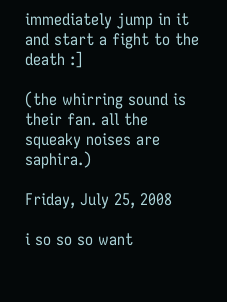immediately jump in it and start a fight to the death :]

(the whirring sound is their fan. all the squeaky noises are saphira.)

Friday, July 25, 2008

i so so so want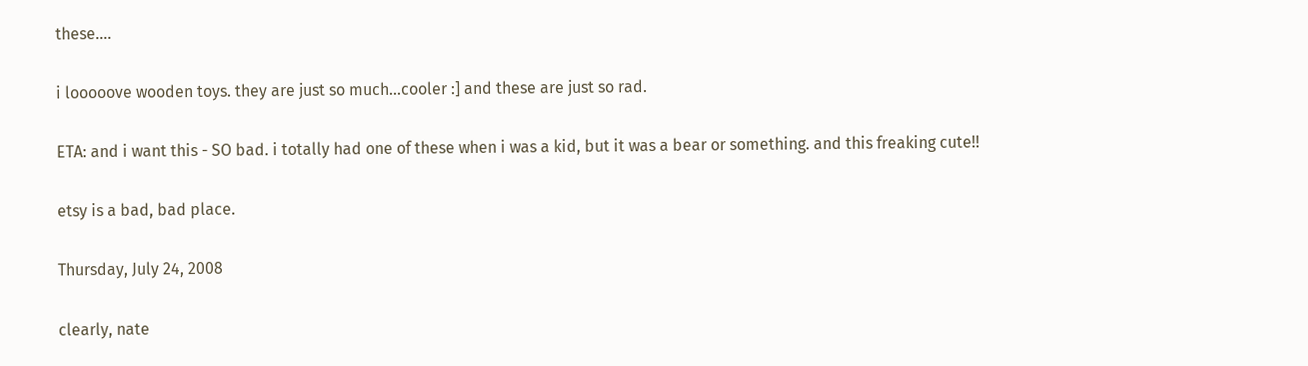these....

i looooove wooden toys. they are just so much...cooler :] and these are just so rad.

ETA: and i want this - SO bad. i totally had one of these when i was a kid, but it was a bear or something. and this freaking cute!!

etsy is a bad, bad place.

Thursday, July 24, 2008

clearly, nate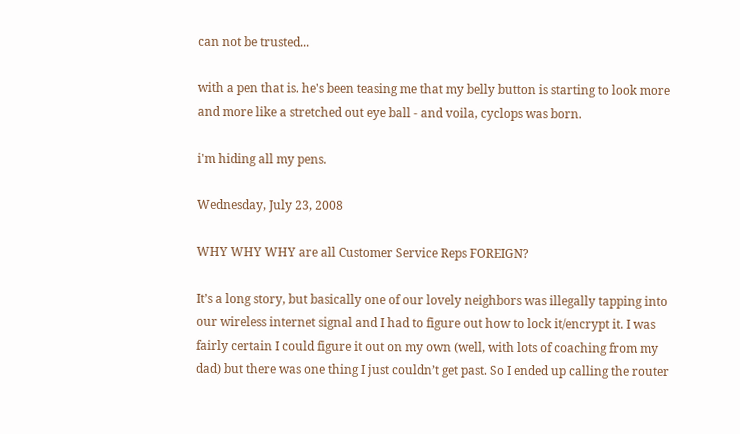can not be trusted...

with a pen that is. he's been teasing me that my belly button is starting to look more and more like a stretched out eye ball - and voila, cyclops was born.

i'm hiding all my pens.

Wednesday, July 23, 2008

WHY WHY WHY are all Customer Service Reps FOREIGN?

It’s a long story, but basically one of our lovely neighbors was illegally tapping into our wireless internet signal and I had to figure out how to lock it/encrypt it. I was fairly certain I could figure it out on my own (well, with lots of coaching from my dad) but there was one thing I just couldn’t get past. So I ended up calling the router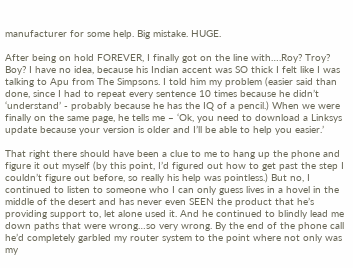manufacturer for some help. Big mistake. HUGE.

After being on hold FOREVER, I finally got on the line with….Roy? Troy? Boy? I have no idea, because his Indian accent was SO thick I felt like I was talking to Apu from The Simpsons. I told him my problem (easier said than done, since I had to repeat every sentence 10 times because he didn’t ‘understand’ - probably because he has the IQ of a pencil.) When we were finally on the same page, he tells me – ‘Ok, you need to download a Linksys update because your version is older and I’ll be able to help you easier.’

That right there should have been a clue to me to hang up the phone and figure it out myself (by this point, I’d figured out how to get past the step I couldn’t figure out before, so really his help was pointless.) But no, I continued to listen to someone who I can only guess lives in a hovel in the middle of the desert and has never even SEEN the product that he’s providing support to, let alone used it. And he continued to blindly lead me down paths that were wrong…so very wrong. By the end of the phone call he’d completely garbled my router system to the point where not only was my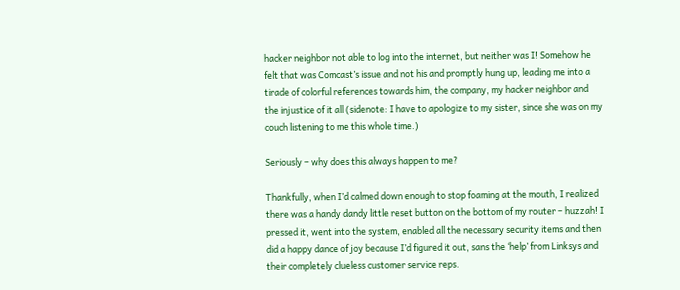hacker neighbor not able to log into the internet, but neither was I! Somehow he felt that was Comcast’s issue and not his and promptly hung up, leading me into a tirade of colorful references towards him, the company, my hacker neighbor and the injustice of it all (sidenote: I have to apologize to my sister, since she was on my couch listening to me this whole time.)

Seriously – why does this always happen to me?

Thankfully, when I’d calmed down enough to stop foaming at the mouth, I realized there was a handy dandy little reset button on the bottom of my router – huzzah! I pressed it, went into the system, enabled all the necessary security items and then did a happy dance of joy because I’d figured it out, sans the ‘help’ from Linksys and their completely clueless customer service reps.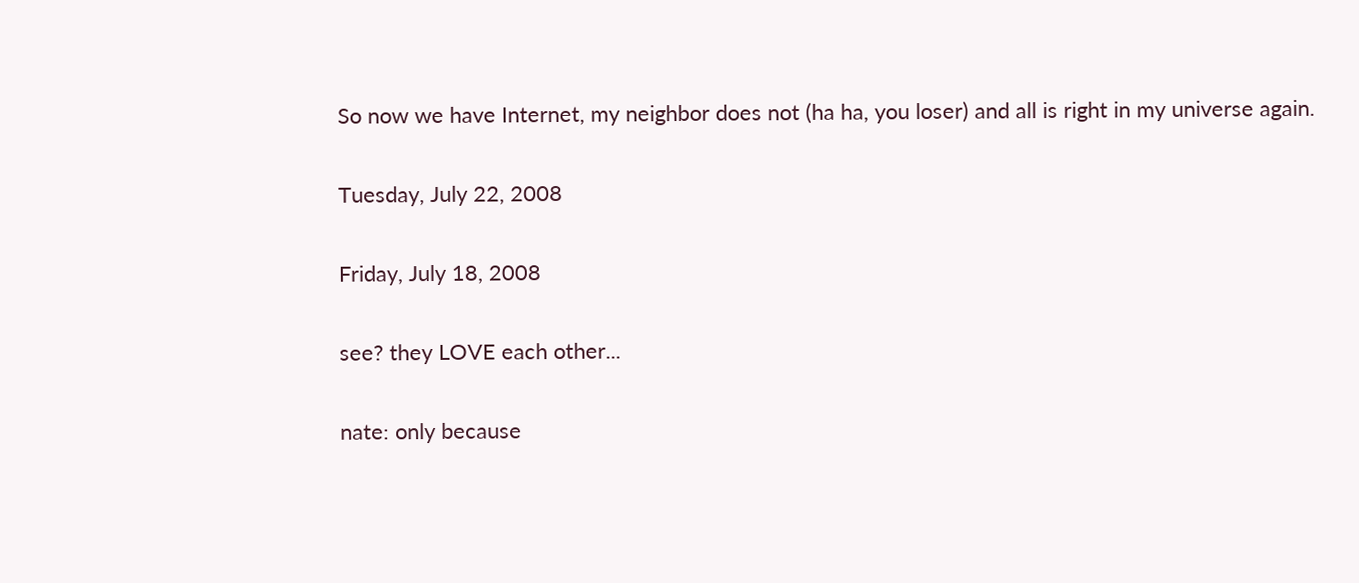So now we have Internet, my neighbor does not (ha ha, you loser) and all is right in my universe again.

Tuesday, July 22, 2008

Friday, July 18, 2008

see? they LOVE each other...

nate: only because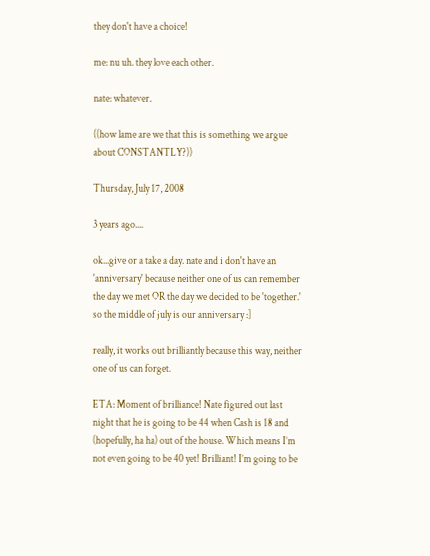they don't have a choice!

me: nu uh. they love each other.

nate: whatever.

((how lame are we that this is something we argue about CONSTANTLY?))

Thursday, July 17, 2008

3 years ago....

ok...give or a take a day. nate and i don't have an 'anniversary' because neither one of us can remember the day we met OR the day we decided to be 'together.' so the middle of july is our anniversary :]

really, it works out brilliantly because this way, neither one of us can forget.

ETA: Moment of brilliance! Nate figured out last night that he is going to be 44 when Cash is 18 and (hopefully, ha ha) out of the house. Which means I’m not even going to be 40 yet! Brilliant! I’m going to be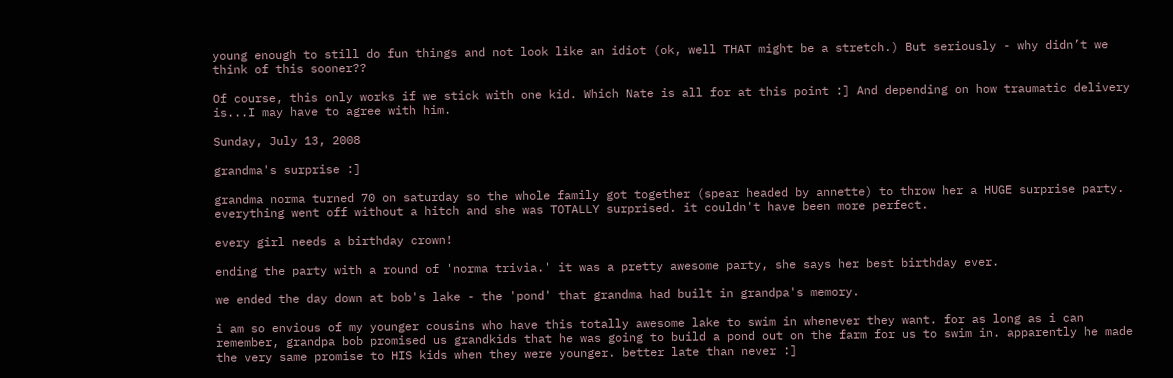young enough to still do fun things and not look like an idiot (ok, well THAT might be a stretch.) But seriously - why didn’t we think of this sooner??

Of course, this only works if we stick with one kid. Which Nate is all for at this point :] And depending on how traumatic delivery is...I may have to agree with him.

Sunday, July 13, 2008

grandma's surprise :]

grandma norma turned 70 on saturday so the whole family got together (spear headed by annette) to throw her a HUGE surprise party. everything went off without a hitch and she was TOTALLY surprised. it couldn't have been more perfect.

every girl needs a birthday crown!

ending the party with a round of 'norma trivia.' it was a pretty awesome party, she says her best birthday ever.

we ended the day down at bob's lake - the 'pond' that grandma had built in grandpa's memory.

i am so envious of my younger cousins who have this totally awesome lake to swim in whenever they want. for as long as i can remember, grandpa bob promised us grandkids that he was going to build a pond out on the farm for us to swim in. apparently he made the very same promise to HIS kids when they were younger. better late than never :]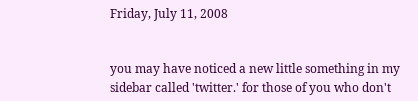Friday, July 11, 2008


you may have noticed a new little something in my sidebar called 'twitter.' for those of you who don't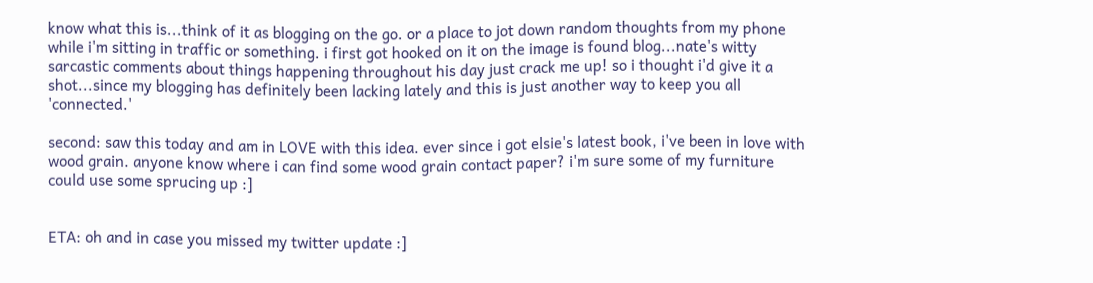know what this is...think of it as blogging on the go. or a place to jot down random thoughts from my phone while i'm sitting in traffic or something. i first got hooked on it on the image is found blog...nate's witty sarcastic comments about things happening throughout his day just crack me up! so i thought i'd give it a shot...since my blogging has definitely been lacking lately and this is just another way to keep you all 'connected.'

second: saw this today and am in LOVE with this idea. ever since i got elsie's latest book, i've been in love with wood grain. anyone know where i can find some wood grain contact paper? i'm sure some of my furniture could use some sprucing up :]


ETA: oh and in case you missed my twitter update :]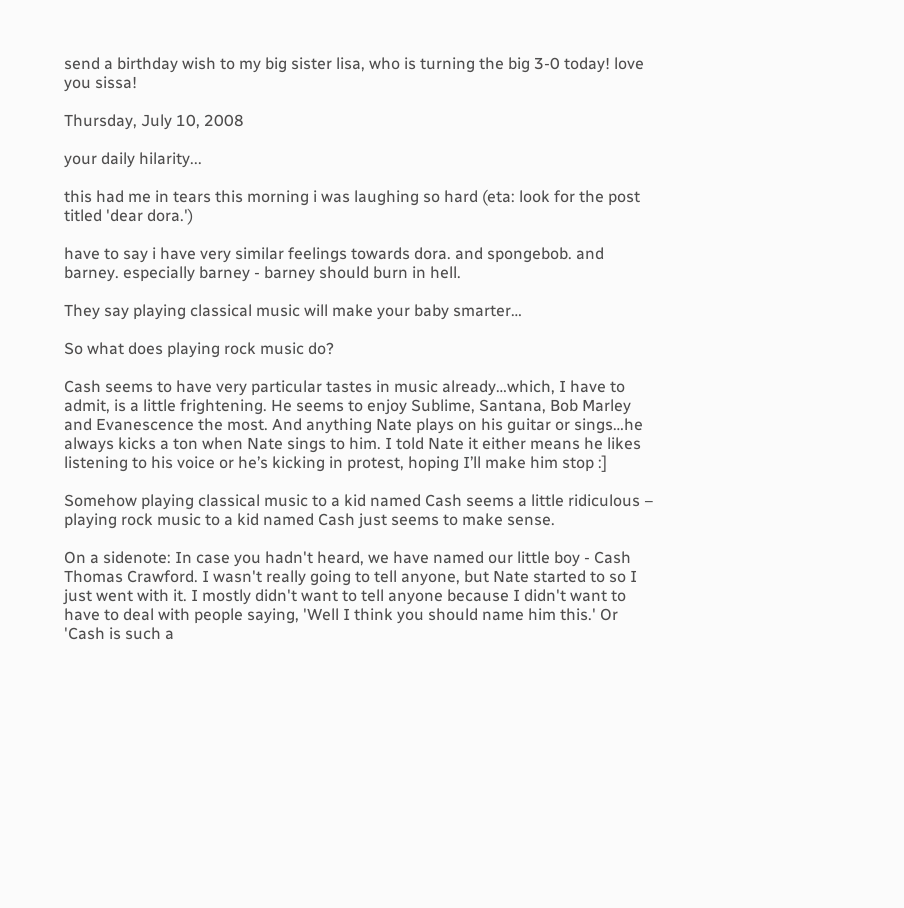send a birthday wish to my big sister lisa, who is turning the big 3-0 today! love you sissa!

Thursday, July 10, 2008

your daily hilarity...

this had me in tears this morning i was laughing so hard (eta: look for the post titled 'dear dora.')

have to say i have very similar feelings towards dora. and spongebob. and barney. especially barney - barney should burn in hell.

They say playing classical music will make your baby smarter…

So what does playing rock music do?

Cash seems to have very particular tastes in music already…which, I have to admit, is a little frightening. He seems to enjoy Sublime, Santana, Bob Marley and Evanescence the most. And anything Nate plays on his guitar or sings…he always kicks a ton when Nate sings to him. I told Nate it either means he likes listening to his voice or he’s kicking in protest, hoping I’ll make him stop :]

Somehow playing classical music to a kid named Cash seems a little ridiculous – playing rock music to a kid named Cash just seems to make sense.

On a sidenote: In case you hadn't heard, we have named our little boy - Cash Thomas Crawford. I wasn't really going to tell anyone, but Nate started to so I just went with it. I mostly didn't want to tell anyone because I didn't want to have to deal with people saying, 'Well I think you should name him this.' Or 'Cash is such a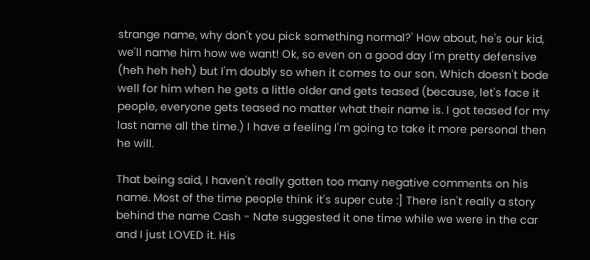strange name, why don't you pick something normal?' How about, he's our kid, we'll name him how we want! Ok, so even on a good day I'm pretty defensive (heh heh heh) but I'm doubly so when it comes to our son. Which doesn't bode well for him when he gets a little older and gets teased (because, let's face it people, everyone gets teased no matter what their name is. I got teased for my last name all the time.) I have a feeling I'm going to take it more personal then he will.

That being said, I haven't really gotten too many negative comments on his name. Most of the time people think it's super cute :] There isn't really a story behind the name Cash - Nate suggested it one time while we were in the car and I just LOVED it. His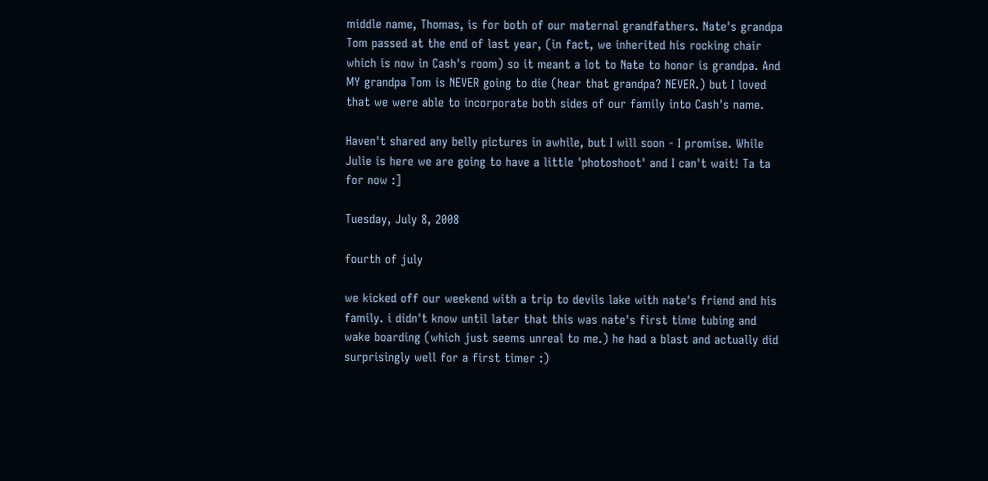middle name, Thomas, is for both of our maternal grandfathers. Nate's grandpa Tom passed at the end of last year, (in fact, we inherited his rocking chair which is now in Cash's room) so it meant a lot to Nate to honor is grandpa. And MY grandpa Tom is NEVER going to die (hear that grandpa? NEVER.) but I loved that we were able to incorporate both sides of our family into Cash's name.

Haven't shared any belly pictures in awhile, but I will soon - I promise. While Julie is here we are going to have a little 'photoshoot' and I can't wait! Ta ta for now :]

Tuesday, July 8, 2008

fourth of july

we kicked off our weekend with a trip to devils lake with nate's friend and his family. i didn't know until later that this was nate's first time tubing and wake boarding (which just seems unreal to me.) he had a blast and actually did surprisingly well for a first timer :)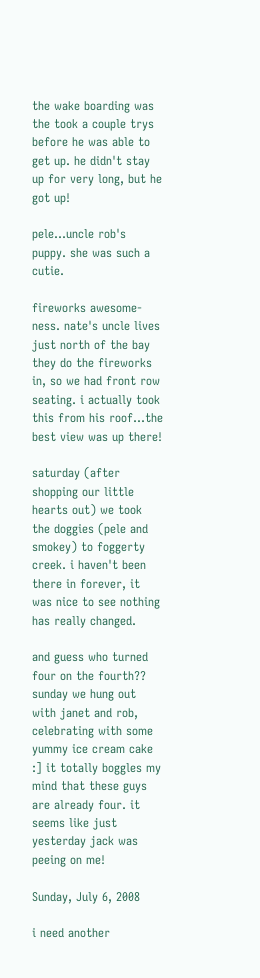the wake boarding was the took a couple trys before he was able to get up. he didn't stay up for very long, but he got up!

pele...uncle rob's puppy. she was such a cutie.

fireworks awesome-ness. nate's uncle lives just north of the bay they do the fireworks in, so we had front row seating. i actually took this from his roof...the best view was up there!

saturday (after shopping our little hearts out) we took the doggies (pele and smokey) to foggerty creek. i haven't been there in forever, it was nice to see nothing has really changed.

and guess who turned four on the fourth??
sunday we hung out with janet and rob, celebrating with some yummy ice cream cake :] it totally boggles my mind that these guys are already four. it seems like just yesterday jack was peeing on me!

Sunday, July 6, 2008

i need another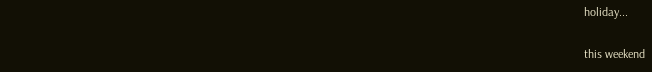holiday...

this weekend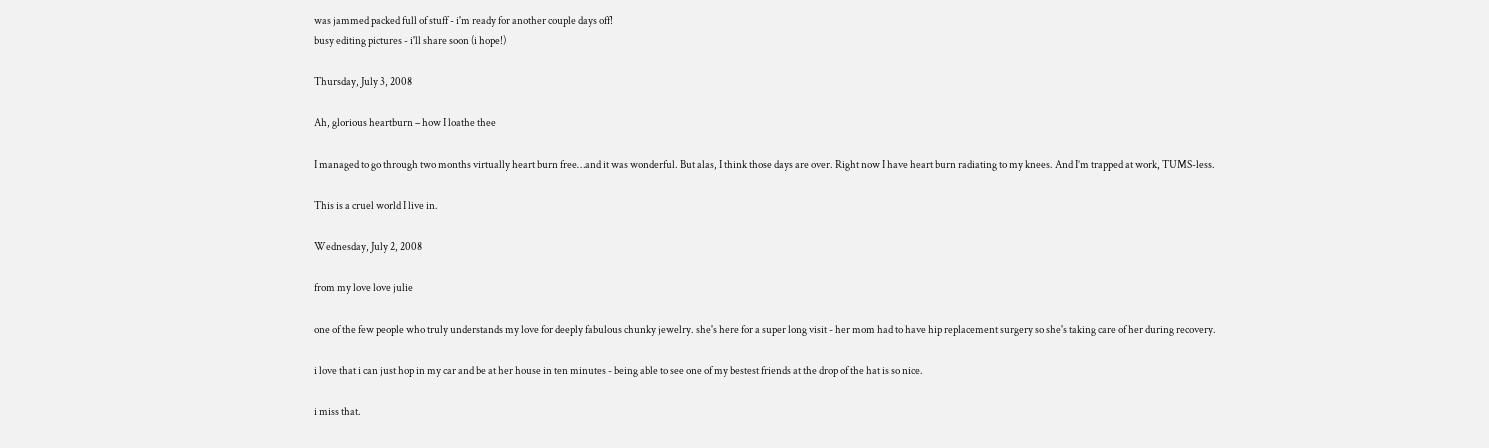was jammed packed full of stuff - i'm ready for another couple days off!
busy editing pictures - i'll share soon (i hope!)

Thursday, July 3, 2008

Ah, glorious heartburn – how I loathe thee

I managed to go through two months virtually heart burn free…and it was wonderful. But alas, I think those days are over. Right now I have heart burn radiating to my knees. And I’m trapped at work, TUMS-less.

This is a cruel world I live in.

Wednesday, July 2, 2008

from my love love julie

one of the few people who truly understands my love for deeply fabulous chunky jewelry. she's here for a super long visit - her mom had to have hip replacement surgery so she's taking care of her during recovery.

i love that i can just hop in my car and be at her house in ten minutes - being able to see one of my bestest friends at the drop of the hat is so nice.

i miss that.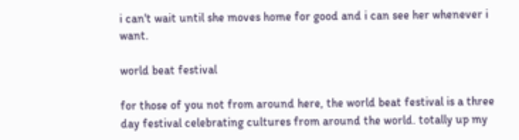i can't wait until she moves home for good and i can see her whenever i want.

world beat festival

for those of you not from around here, the world beat festival is a three day festival celebrating cultures from around the world. totally up my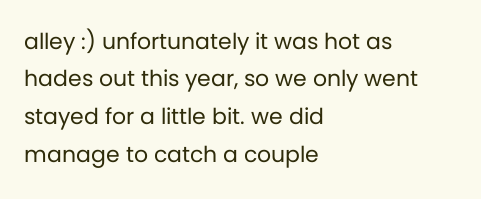alley :) unfortunately it was hot as hades out this year, so we only went stayed for a little bit. we did manage to catch a couple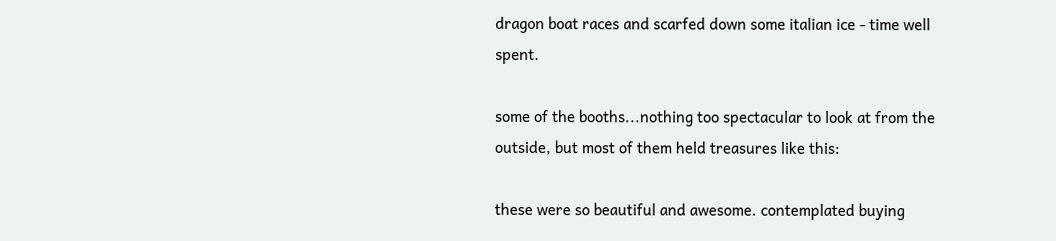dragon boat races and scarfed down some italian ice - time well spent.

some of the booths...nothing too spectacular to look at from the outside, but most of them held treasures like this:

these were so beautiful and awesome. contemplated buying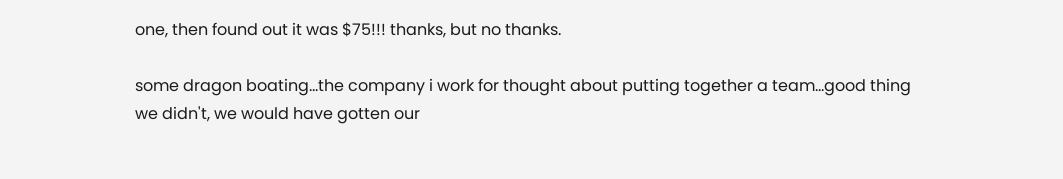one, then found out it was $75!!! thanks, but no thanks.

some dragon boating...the company i work for thought about putting together a team...good thing we didn't, we would have gotten our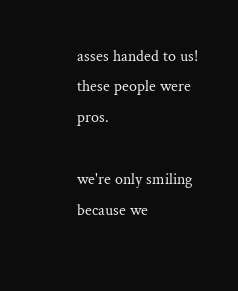asses handed to us! these people were pros.

we're only smiling because we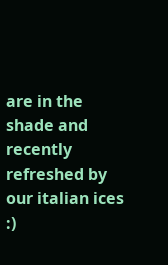are in the shade and recently refreshed by our italian ices :)